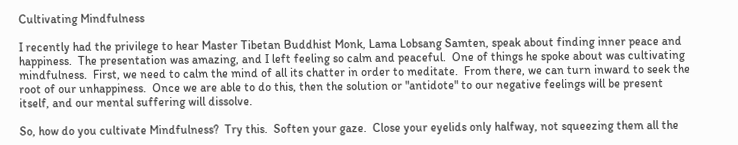Cultivating Mindfulness

I recently had the privilege to hear Master Tibetan Buddhist Monk, Lama Lobsang Samten, speak about finding inner peace and happiness.  The presentation was amazing, and I left feeling so calm and peaceful.  One of things he spoke about was cultivating mindfulness.  First, we need to calm the mind of all its chatter in order to meditate.  From there, we can turn inward to seek the root of our unhappiness.  Once we are able to do this, then the solution or "antidote" to our negative feelings will be present itself, and our mental suffering will dissolve.

So, how do you cultivate Mindfulness?  Try this.  Soften your gaze.  Close your eyelids only halfway, not squeezing them all the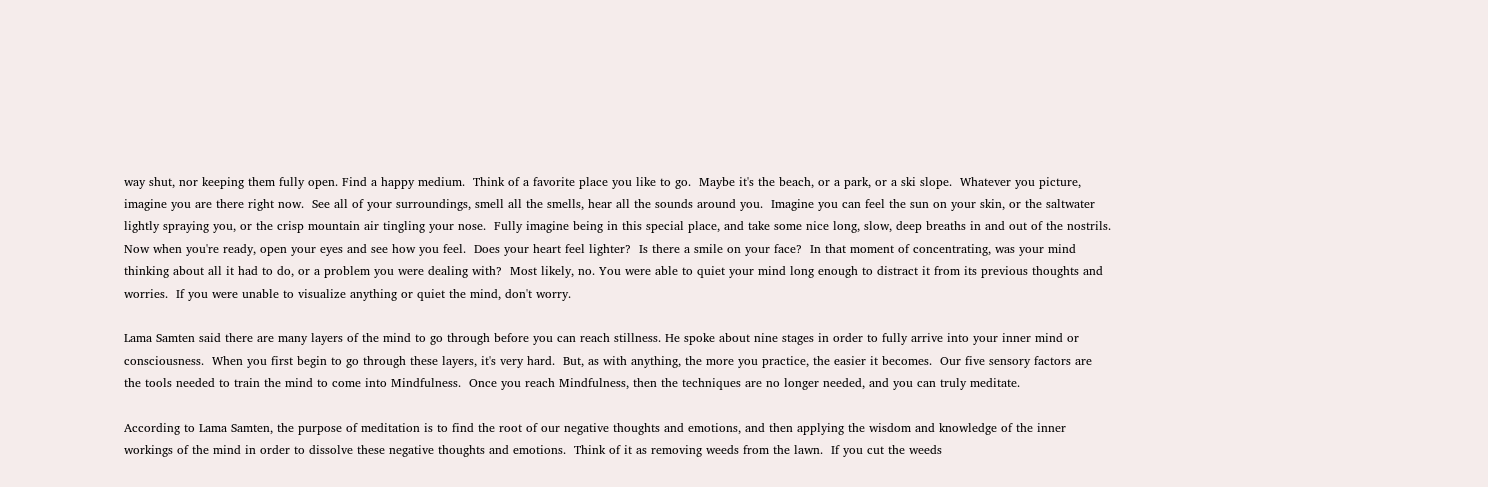way shut, nor keeping them fully open. Find a happy medium.  Think of a favorite place you like to go.  Maybe it's the beach, or a park, or a ski slope.  Whatever you picture, imagine you are there right now.  See all of your surroundings, smell all the smells, hear all the sounds around you.  Imagine you can feel the sun on your skin, or the saltwater lightly spraying you, or the crisp mountain air tingling your nose.  Fully imagine being in this special place, and take some nice long, slow, deep breaths in and out of the nostrils.  Now when you're ready, open your eyes and see how you feel.  Does your heart feel lighter?  Is there a smile on your face?  In that moment of concentrating, was your mind thinking about all it had to do, or a problem you were dealing with?  Most likely, no. You were able to quiet your mind long enough to distract it from its previous thoughts and worries.  If you were unable to visualize anything or quiet the mind, don't worry.

Lama Samten said there are many layers of the mind to go through before you can reach stillness. He spoke about nine stages in order to fully arrive into your inner mind or consciousness.  When you first begin to go through these layers, it's very hard.  But, as with anything, the more you practice, the easier it becomes.  Our five sensory factors are the tools needed to train the mind to come into Mindfulness.  Once you reach Mindfulness, then the techniques are no longer needed, and you can truly meditate.

According to Lama Samten, the purpose of meditation is to find the root of our negative thoughts and emotions, and then applying the wisdom and knowledge of the inner workings of the mind in order to dissolve these negative thoughts and emotions.  Think of it as removing weeds from the lawn.  If you cut the weeds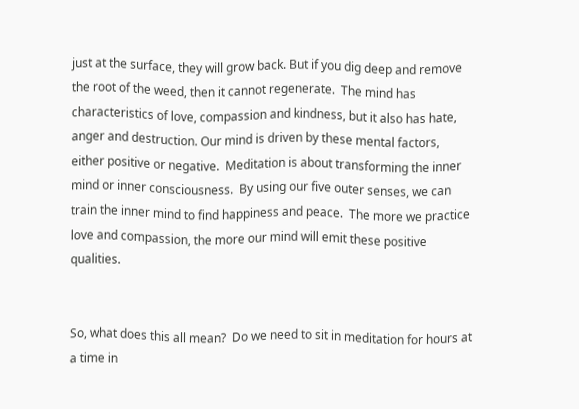just at the surface, they will grow back. But if you dig deep and remove the root of the weed, then it cannot regenerate.  The mind has characteristics of love, compassion and kindness, but it also has hate, anger and destruction. Our mind is driven by these mental factors, either positive or negative.  Meditation is about transforming the inner mind or inner consciousness.  By using our five outer senses, we can train the inner mind to find happiness and peace.  The more we practice love and compassion, the more our mind will emit these positive qualities.


So, what does this all mean?  Do we need to sit in meditation for hours at a time in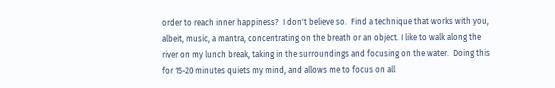order to reach inner happiness?  I don't believe so.  Find a technique that works with you, albeit, music, a mantra, concentrating on the breath or an object. I like to walk along the river on my lunch break, taking in the surroundings and focusing on the water.  Doing this for 15-20 minutes quiets my mind, and allows me to focus on all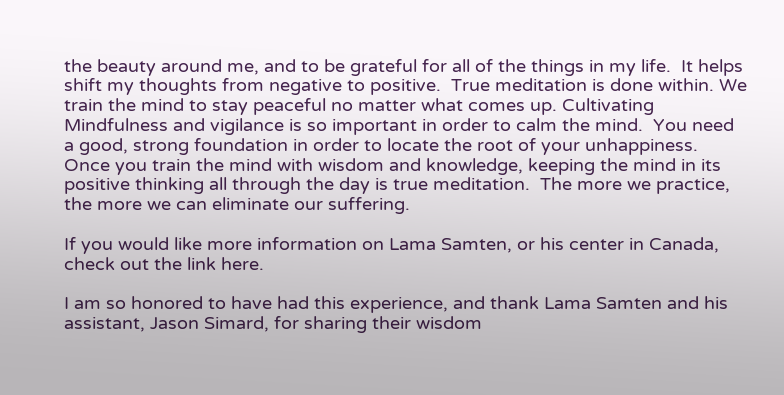the beauty around me, and to be grateful for all of the things in my life.  It helps shift my thoughts from negative to positive.  True meditation is done within. We train the mind to stay peaceful no matter what comes up. Cultivating Mindfulness and vigilance is so important in order to calm the mind.  You need a good, strong foundation in order to locate the root of your unhappiness.  Once you train the mind with wisdom and knowledge, keeping the mind in its positive thinking all through the day is true meditation.  The more we practice, the more we can eliminate our suffering.

If you would like more information on Lama Samten, or his center in Canada, check out the link here.

I am so honored to have had this experience, and thank Lama Samten and his assistant, Jason Simard, for sharing their wisdom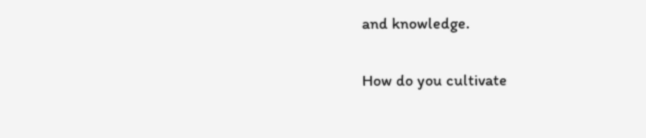and knowledge.

How do you cultivate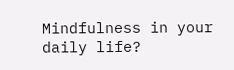Mindfulness in your daily life?